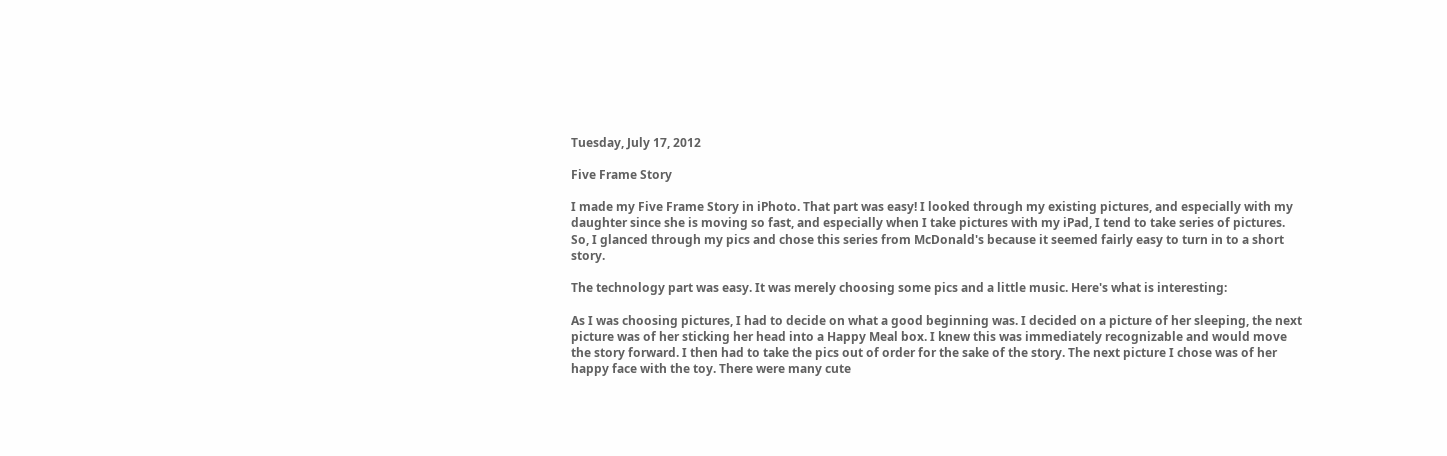Tuesday, July 17, 2012

Five Frame Story

I made my Five Frame Story in iPhoto. That part was easy! I looked through my existing pictures, and especially with my daughter since she is moving so fast, and especially when I take pictures with my iPad, I tend to take series of pictures. So, I glanced through my pics and chose this series from McDonald's because it seemed fairly easy to turn in to a short story.

The technology part was easy. It was merely choosing some pics and a little music. Here's what is interesting:

As I was choosing pictures, I had to decide on what a good beginning was. I decided on a picture of her sleeping, the next picture was of her sticking her head into a Happy Meal box. I knew this was immediately recognizable and would move the story forward. I then had to take the pics out of order for the sake of the story. The next picture I chose was of her happy face with the toy. There were many cute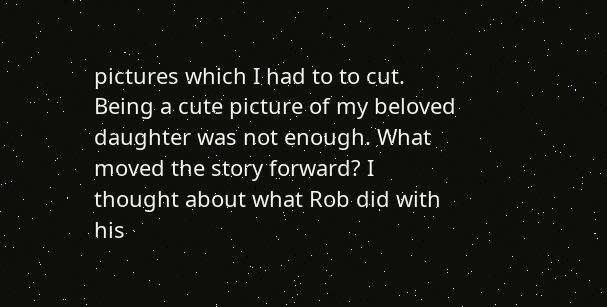pictures which I had to to cut. Being a cute picture of my beloved daughter was not enough. What moved the story forward? I thought about what Rob did with his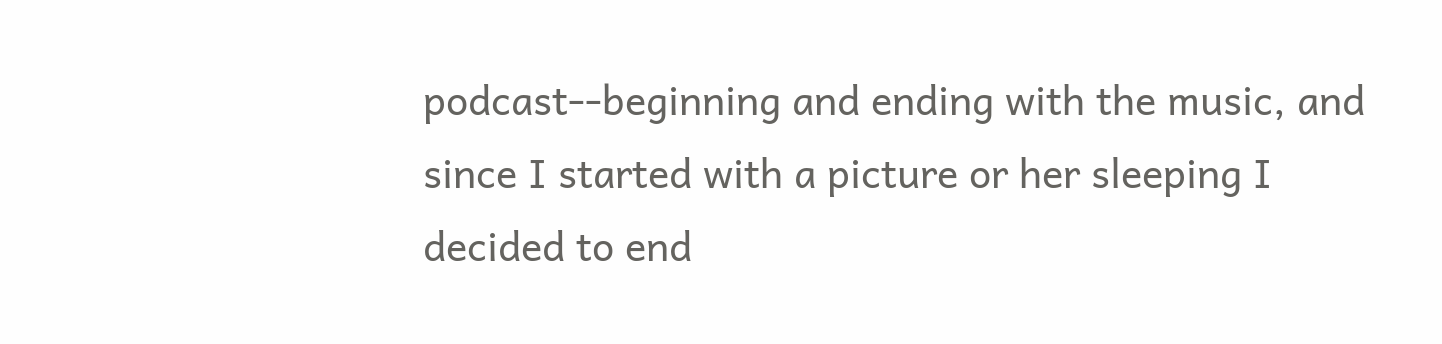podcast--beginning and ending with the music, and since I started with a picture or her sleeping I decided to end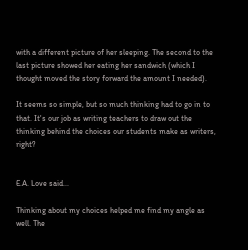with a different picture of her sleeping. The second to the last picture showed her eating her sandwich (which I thought moved the story forward the amount I needed).

It seems so simple, but so much thinking had to go in to that. It's our job as writing teachers to draw out the thinking behind the choices our students make as writers, right?


E.A. Love said...

Thinking about my choices helped me find my angle as well. The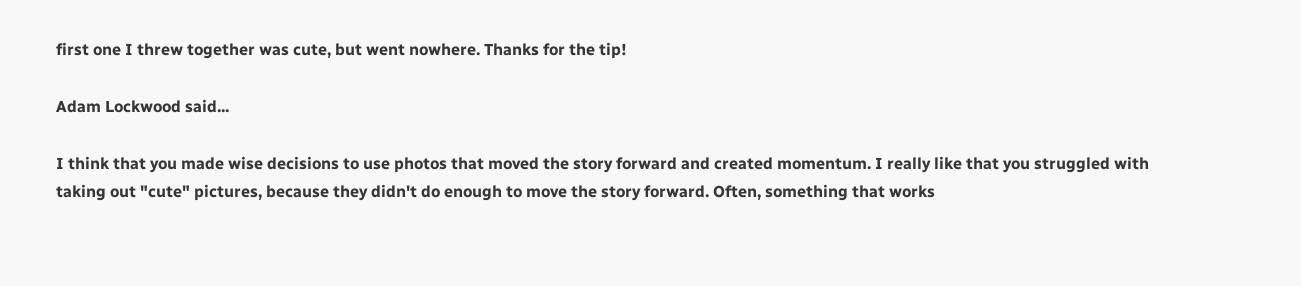first one I threw together was cute, but went nowhere. Thanks for the tip!

Adam Lockwood said...

I think that you made wise decisions to use photos that moved the story forward and created momentum. I really like that you struggled with taking out "cute" pictures, because they didn't do enough to move the story forward. Often, something that works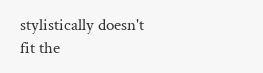stylistically doesn't fit the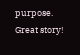purpose. Great story!